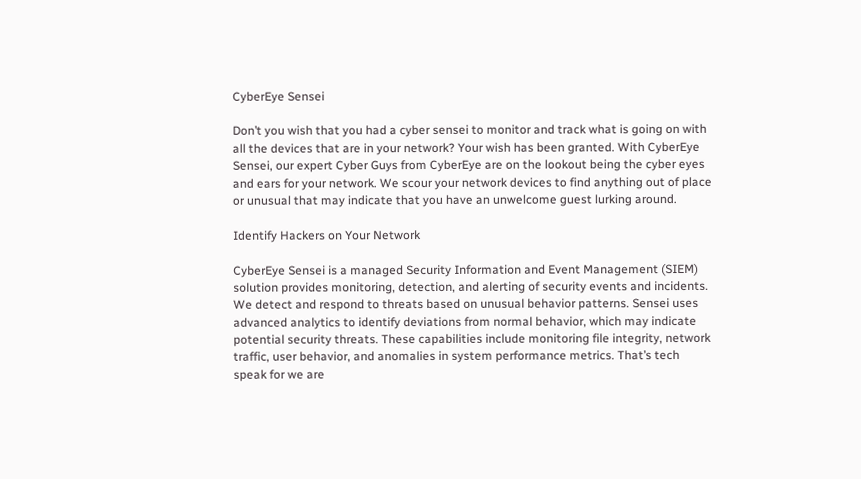CyberEye Sensei

Don’t you wish that you had a cyber sensei to monitor and track what is going on with all the devices that are in your network? Your wish has been granted. With CyberEye Sensei, our expert Cyber Guys from CyberEye are on the lookout being the cyber eyes and ears for your network. We scour your network devices to find anything out of place or unusual that may indicate that you have an unwelcome guest lurking around.

Identify Hackers on Your Network

CyberEye Sensei is a managed Security Information and Event Management (SIEM) solution provides monitoring, detection, and alerting of security events and incidents. We detect and respond to threats based on unusual behavior patterns. Sensei uses advanced analytics to identify deviations from normal behavior, which may indicate potential security threats. These capabilities include monitoring file integrity, network traffic, user behavior, and anomalies in system performance metrics. That’s tech speak for we are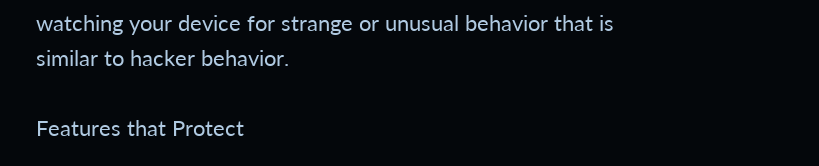watching your device for strange or unusual behavior that is similar to hacker behavior.

Features that Protect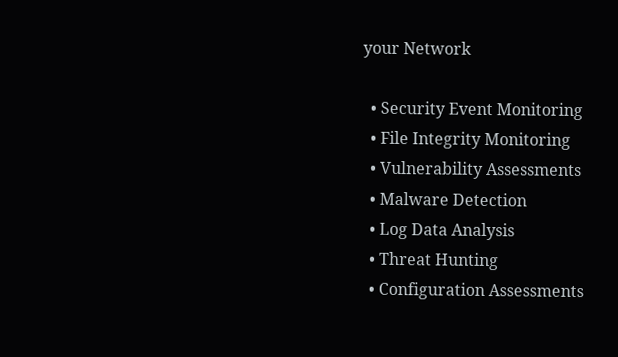your Network

  • Security Event Monitoring
  • File Integrity Monitoring
  • Vulnerability Assessments
  • Malware Detection
  • Log Data Analysis
  • Threat Hunting
  • Configuration Assessments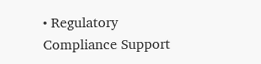• Regulatory Compliance Support